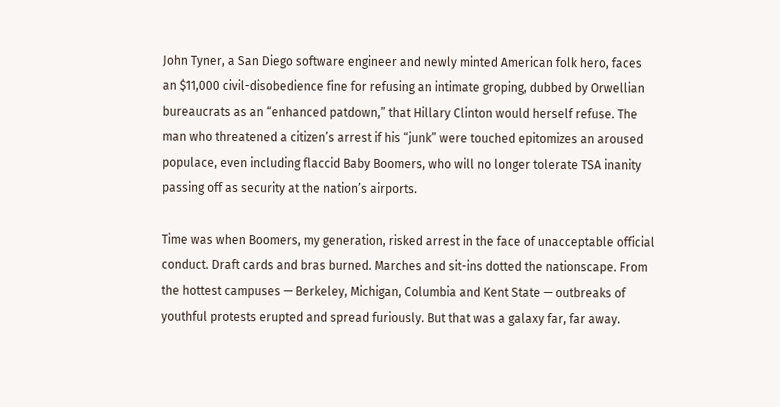John Tyner, a San Diego software engineer and newly minted American folk hero, faces an $11,000 civil-disobedience fine for refusing an intimate groping, dubbed by Orwellian bureaucrats as an “enhanced patdown,” that Hillary Clinton would herself refuse. The man who threatened a citizen’s arrest if his “junk” were touched epitomizes an aroused populace, even including flaccid Baby Boomers, who will no longer tolerate TSA inanity passing off as security at the nation’s airports.

Time was when Boomers, my generation, risked arrest in the face of unacceptable official conduct. Draft cards and bras burned. Marches and sit-ins dotted the nationscape. From the hottest campuses — Berkeley, Michigan, Columbia and Kent State — outbreaks of youthful protests erupted and spread furiously. But that was a galaxy far, far away.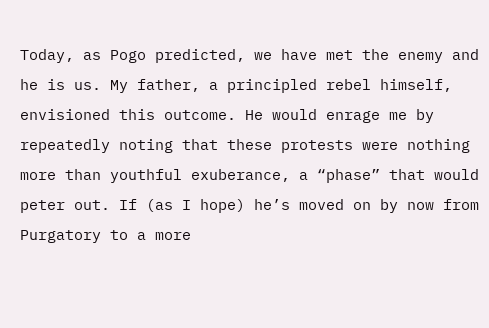Today, as Pogo predicted, we have met the enemy and he is us. My father, a principled rebel himself, envisioned this outcome. He would enrage me by repeatedly noting that these protests were nothing more than youthful exuberance, a “phase” that would peter out. If (as I hope) he’s moved on by now from Purgatory to a more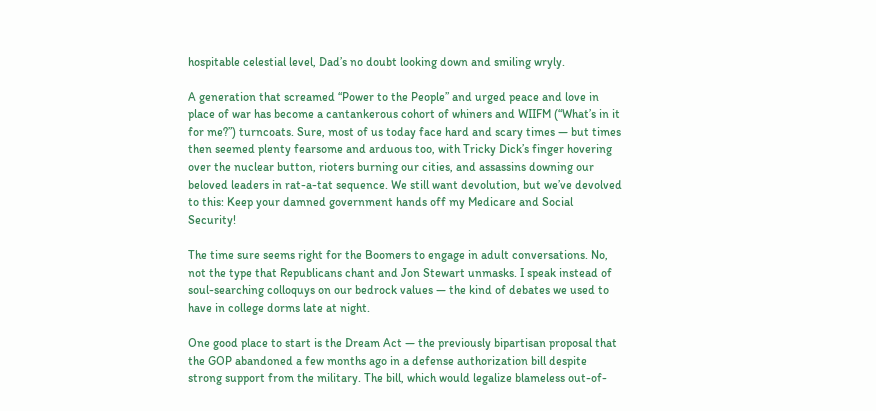hospitable celestial level, Dad’s no doubt looking down and smiling wryly.

A generation that screamed “Power to the People” and urged peace and love in place of war has become a cantankerous cohort of whiners and WIIFM (“What’s in it for me?”) turncoats. Sure, most of us today face hard and scary times — but times then seemed plenty fearsome and arduous too, with Tricky Dick’s finger hovering over the nuclear button, rioters burning our cities, and assassins downing our beloved leaders in rat-a-tat sequence. We still want devolution, but we’ve devolved to this: Keep your damned government hands off my Medicare and Social Security!

The time sure seems right for the Boomers to engage in adult conversations. No, not the type that Republicans chant and Jon Stewart unmasks. I speak instead of soul-searching colloquys on our bedrock values — the kind of debates we used to have in college dorms late at night.

One good place to start is the Dream Act — the previously bipartisan proposal that the GOP abandoned a few months ago in a defense authorization bill despite strong support from the military. The bill, which would legalize blameless out-of-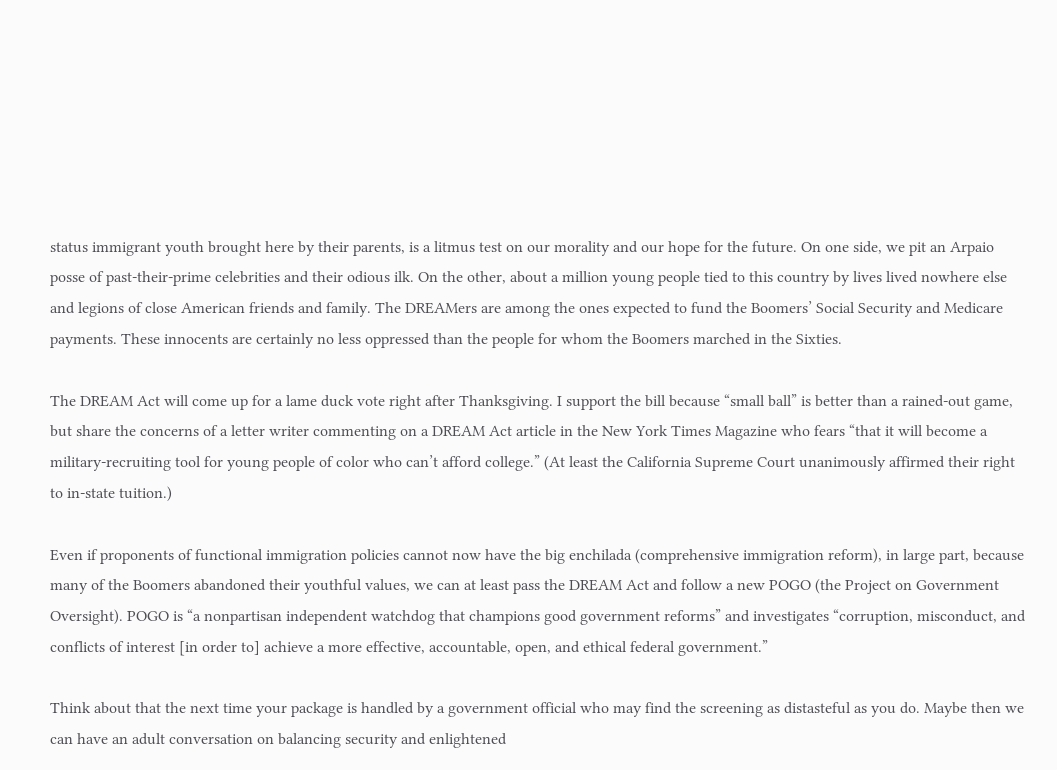status immigrant youth brought here by their parents, is a litmus test on our morality and our hope for the future. On one side, we pit an Arpaio posse of past-their-prime celebrities and their odious ilk. On the other, about a million young people tied to this country by lives lived nowhere else and legions of close American friends and family. The DREAMers are among the ones expected to fund the Boomers’ Social Security and Medicare payments. These innocents are certainly no less oppressed than the people for whom the Boomers marched in the Sixties.

The DREAM Act will come up for a lame duck vote right after Thanksgiving. I support the bill because “small ball” is better than a rained-out game, but share the concerns of a letter writer commenting on a DREAM Act article in the New York Times Magazine who fears “that it will become a military-recruiting tool for young people of color who can’t afford college.” (At least the California Supreme Court unanimously affirmed their right to in-state tuition.)

Even if proponents of functional immigration policies cannot now have the big enchilada (comprehensive immigration reform), in large part, because many of the Boomers abandoned their youthful values, we can at least pass the DREAM Act and follow a new POGO (the Project on Government Oversight). POGO is “a nonpartisan independent watchdog that champions good government reforms” and investigates “corruption, misconduct, and conflicts of interest [in order to] achieve a more effective, accountable, open, and ethical federal government.”

Think about that the next time your package is handled by a government official who may find the screening as distasteful as you do. Maybe then we can have an adult conversation on balancing security and enlightened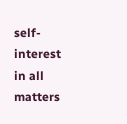self-interest in all matters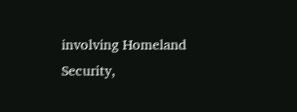involving Homeland Security,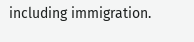including immigration.